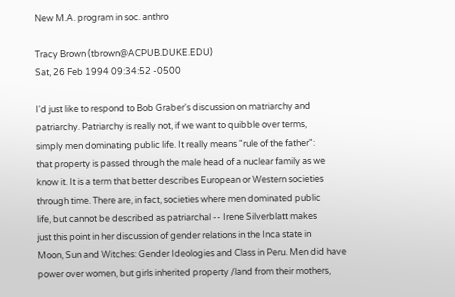New M.A. program in soc. anthro

Tracy Brown (tbrown@ACPUB.DUKE.EDU)
Sat, 26 Feb 1994 09:34:52 -0500

I'd just like to respond to Bob Graber's discussion on matriarchy and
patriarchy. Patriarchy is really not, if we want to quibble over terms,
simply men dominating public life. It really means "rule of the father":
that property is passed through the male head of a nuclear family as we
know it. It is a term that better describes European or Western societies
through time. There are, in fact, societies where men dominated public
life, but cannot be described as patriarchal -- Irene Silverblatt makes
just this point in her discussion of gender relations in the Inca state in
Moon, Sun and Witches: Gender Ideologies and Class in Peru. Men did have
power over women, but girls inherited property /land from their mothers,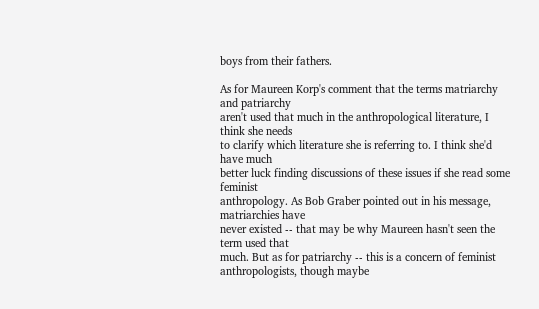boys from their fathers.

As for Maureen Korp's comment that the terms matriarchy and patriarchy
aren't used that much in the anthropological literature, I think she needs
to clarify which literature she is referring to. I think she'd have much
better luck finding discussions of these issues if she read some feminist
anthropology. As Bob Graber pointed out in his message, matriarchies have
never existed -- that may be why Maureen hasn't seen the term used that
much. But as for patriarchy -- this is a concern of feminist
anthropologists, though maybe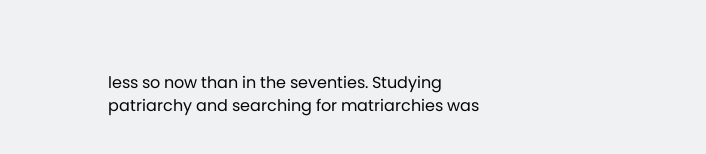less so now than in the seventies. Studying
patriarchy and searching for matriarchies was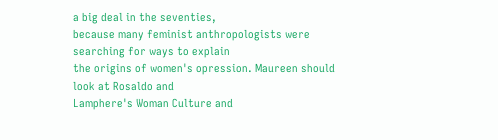a big deal in the seventies,
because many feminist anthropologists were searching for ways to explain
the origins of women's opression. Maureen should look at Rosaldo and
Lamphere's Woman Culture and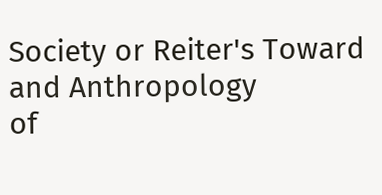Society or Reiter's Toward and Anthropology
of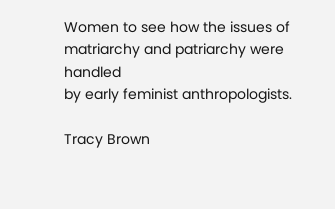Women to see how the issues of matriarchy and patriarchy were handled
by early feminist anthropologists.

Tracy Brown